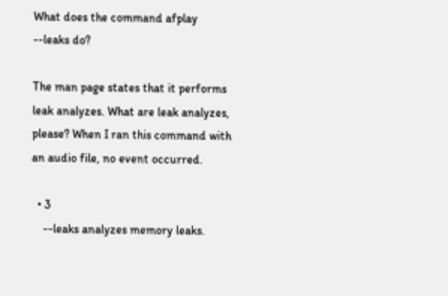What does the command afplay --leaks do?

The man page states that it performs leak analyzes. What are leak analyzes, please? When I ran this command with an audio file, no event occurred.

  • 3
    --leaks analyzes memory leaks.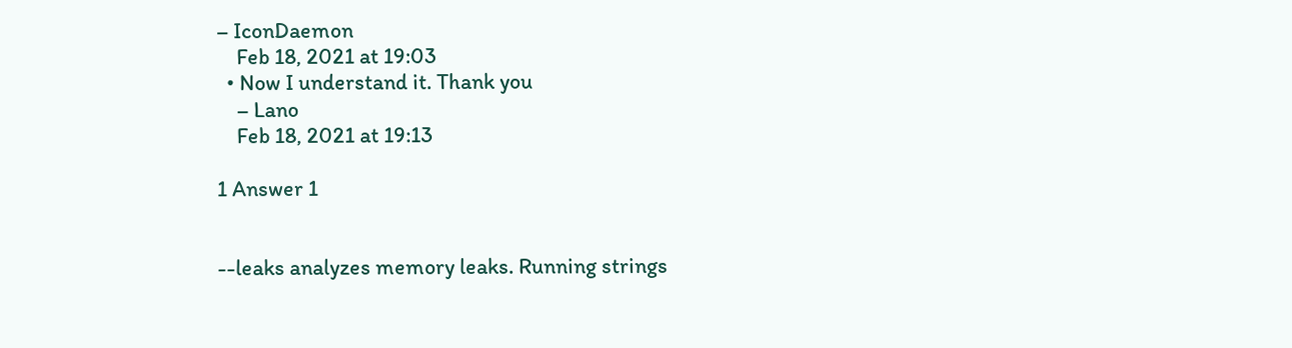– IconDaemon
    Feb 18, 2021 at 19:03
  • Now I understand it. Thank you
    – Lano
    Feb 18, 2021 at 19:13

1 Answer 1


--leaks analyzes memory leaks. Running strings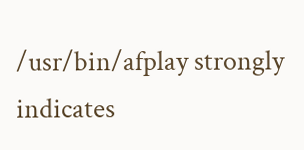/usr/bin/afplay strongly indicates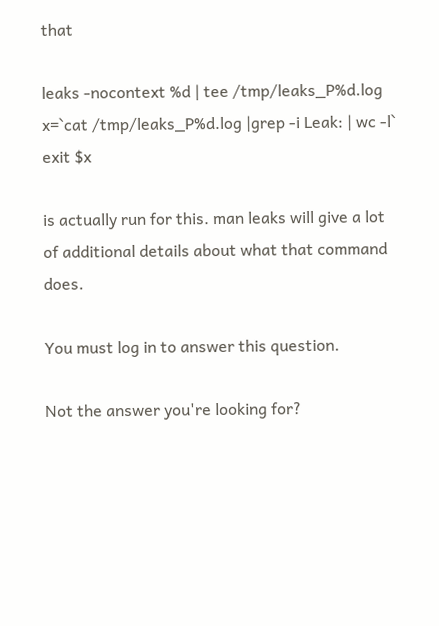that

leaks -nocontext %d | tee /tmp/leaks_P%d.log
x=`cat /tmp/leaks_P%d.log |grep -i Leak: | wc -l`
exit $x

is actually run for this. man leaks will give a lot of additional details about what that command does.

You must log in to answer this question.

Not the answer you're looking for?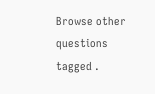Browse other questions tagged .